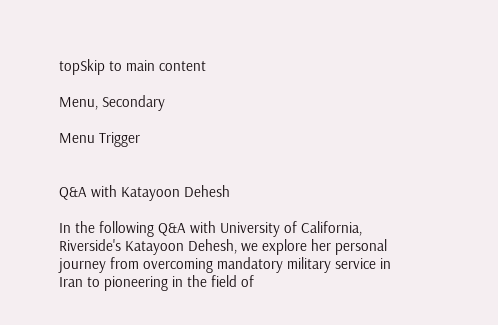topSkip to main content

Menu, Secondary

Menu Trigger


Q&A with Katayoon Dehesh

In the following Q&A with University of California, Riverside's Katayoon Dehesh, we explore her personal journey from overcoming mandatory military service in Iran to pioneering in the field of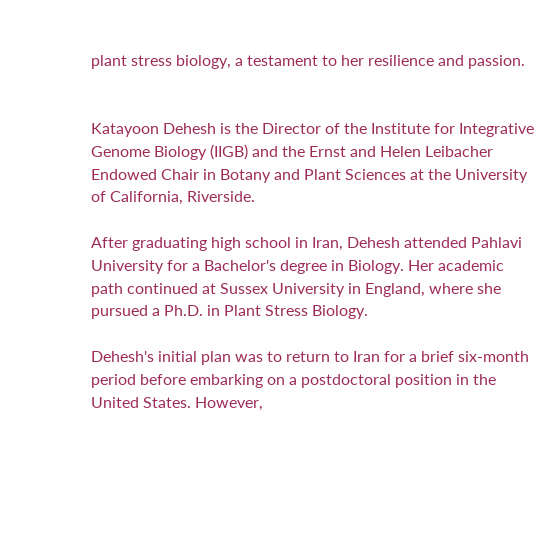plant stress biology, a testament to her resilience and passion.


Katayoon Dehesh is the Director of the Institute for Integrative Genome Biology (IIGB) and the Ernst and Helen Leibacher Endowed Chair in Botany and Plant Sciences at the University of California, Riverside.

After graduating high school in Iran, Dehesh attended Pahlavi University for a Bachelor's degree in Biology. Her academic path continued at Sussex University in England, where she pursued a Ph.D. in Plant Stress Biology.

Dehesh's initial plan was to return to Iran for a brief six-month period before embarking on a postdoctoral position in the United States. However,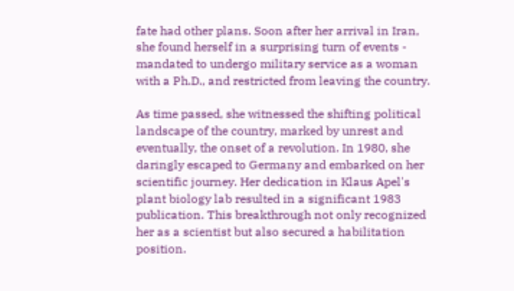fate had other plans. Soon after her arrival in Iran, she found herself in a surprising turn of events - mandated to undergo military service as a woman with a Ph.D., and restricted from leaving the country.

As time passed, she witnessed the shifting political landscape of the country, marked by unrest and eventually, the onset of a revolution. In 1980, she daringly escaped to Germany and embarked on her scientific journey. Her dedication in Klaus Apel's plant biology lab resulted in a significant 1983 publication. This breakthrough not only recognized her as a scientist but also secured a habilitation position.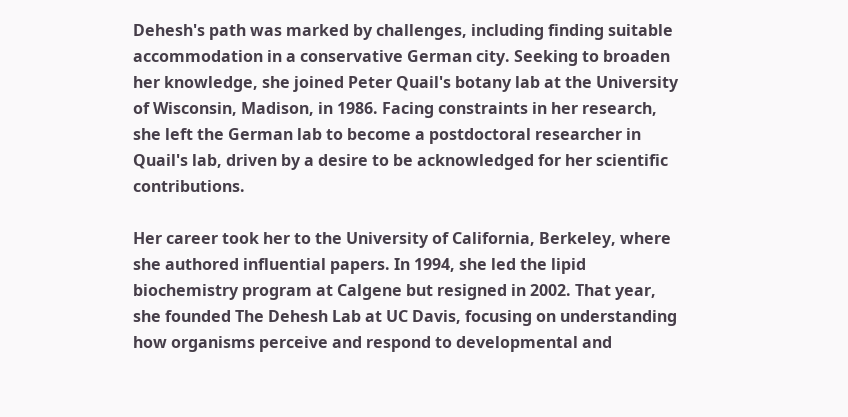Dehesh's path was marked by challenges, including finding suitable accommodation in a conservative German city. Seeking to broaden her knowledge, she joined Peter Quail's botany lab at the University of Wisconsin, Madison, in 1986. Facing constraints in her research, she left the German lab to become a postdoctoral researcher in Quail's lab, driven by a desire to be acknowledged for her scientific contributions.

Her career took her to the University of California, Berkeley, where she authored influential papers. In 1994, she led the lipid biochemistry program at Calgene but resigned in 2002. That year, she founded The Dehesh Lab at UC Davis, focusing on understanding how organisms perceive and respond to developmental and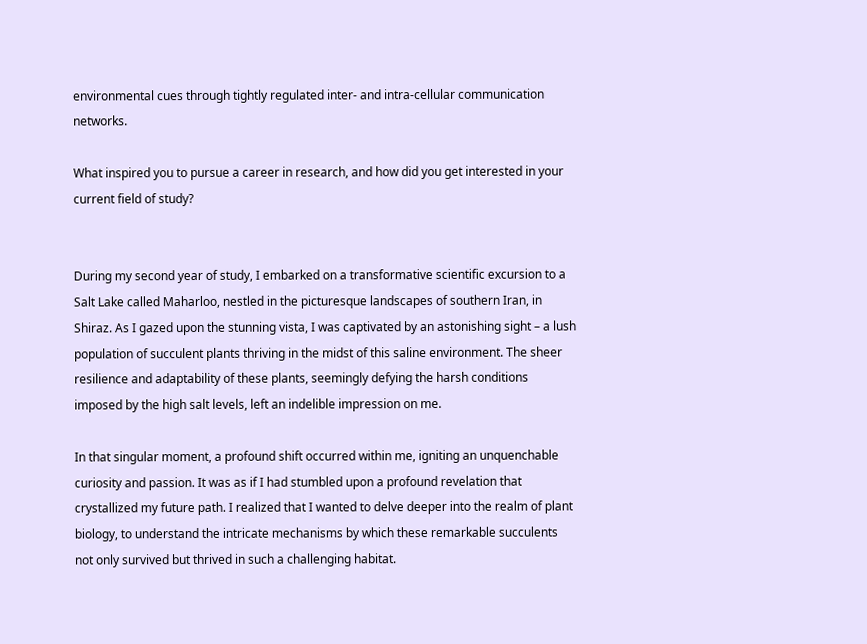environmental cues through tightly regulated inter- and intra-cellular communication networks.

What inspired you to pursue a career in research, and how did you get interested in your current field of study?


During my second year of study, I embarked on a transformative scientific excursion to a Salt Lake called Maharloo, nestled in the picturesque landscapes of southern Iran, in Shiraz. As I gazed upon the stunning vista, I was captivated by an astonishing sight – a lush population of succulent plants thriving in the midst of this saline environment. The sheer resilience and adaptability of these plants, seemingly defying the harsh conditions imposed by the high salt levels, left an indelible impression on me.

In that singular moment, a profound shift occurred within me, igniting an unquenchable curiosity and passion. It was as if I had stumbled upon a profound revelation that crystallized my future path. I realized that I wanted to delve deeper into the realm of plant biology, to understand the intricate mechanisms by which these remarkable succulents not only survived but thrived in such a challenging habitat.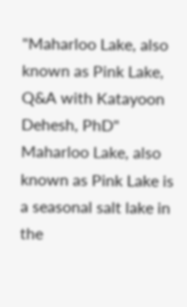"Maharloo Lake, also known as Pink Lake, Q&A with Katayoon Dehesh, PhD"
Maharloo Lake, also known as Pink Lake is a seasonal salt lake in the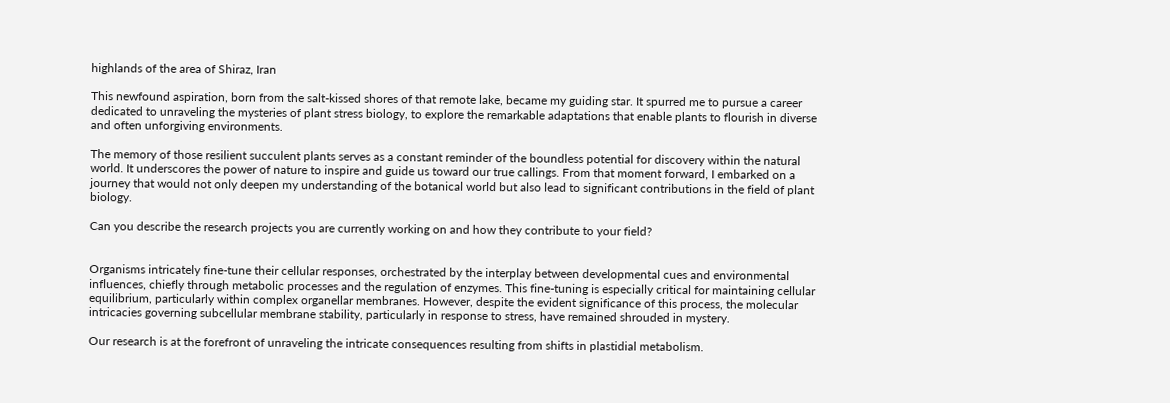highlands of the area of Shiraz, Iran

This newfound aspiration, born from the salt-kissed shores of that remote lake, became my guiding star. It spurred me to pursue a career dedicated to unraveling the mysteries of plant stress biology, to explore the remarkable adaptations that enable plants to flourish in diverse and often unforgiving environments.

The memory of those resilient succulent plants serves as a constant reminder of the boundless potential for discovery within the natural world. It underscores the power of nature to inspire and guide us toward our true callings. From that moment forward, I embarked on a journey that would not only deepen my understanding of the botanical world but also lead to significant contributions in the field of plant biology.

Can you describe the research projects you are currently working on and how they contribute to your field?


Organisms intricately fine-tune their cellular responses, orchestrated by the interplay between developmental cues and environmental influences, chiefly through metabolic processes and the regulation of enzymes. This fine-tuning is especially critical for maintaining cellular equilibrium, particularly within complex organellar membranes. However, despite the evident significance of this process, the molecular intricacies governing subcellular membrane stability, particularly in response to stress, have remained shrouded in mystery.

Our research is at the forefront of unraveling the intricate consequences resulting from shifts in plastidial metabolism.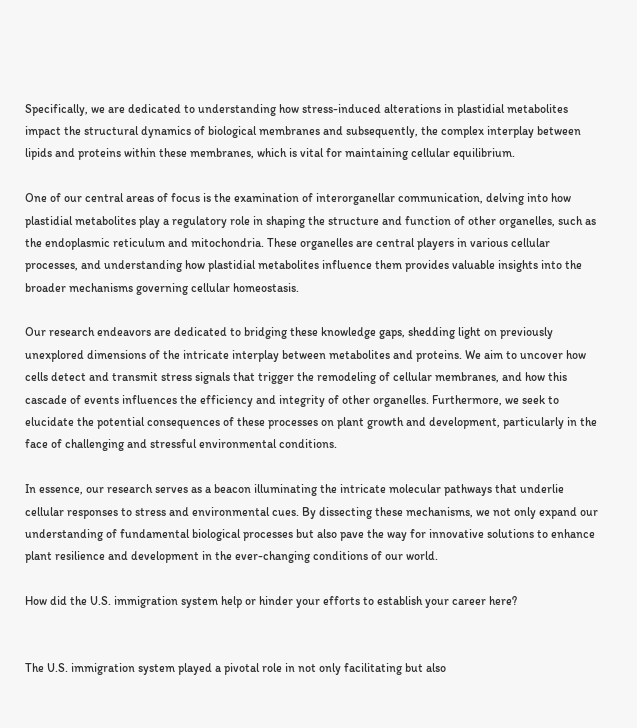Specifically, we are dedicated to understanding how stress-induced alterations in plastidial metabolites impact the structural dynamics of biological membranes and subsequently, the complex interplay between lipids and proteins within these membranes, which is vital for maintaining cellular equilibrium.

One of our central areas of focus is the examination of interorganellar communication, delving into how plastidial metabolites play a regulatory role in shaping the structure and function of other organelles, such as the endoplasmic reticulum and mitochondria. These organelles are central players in various cellular processes, and understanding how plastidial metabolites influence them provides valuable insights into the broader mechanisms governing cellular homeostasis.

Our research endeavors are dedicated to bridging these knowledge gaps, shedding light on previously unexplored dimensions of the intricate interplay between metabolites and proteins. We aim to uncover how cells detect and transmit stress signals that trigger the remodeling of cellular membranes, and how this cascade of events influences the efficiency and integrity of other organelles. Furthermore, we seek to elucidate the potential consequences of these processes on plant growth and development, particularly in the face of challenging and stressful environmental conditions.

In essence, our research serves as a beacon illuminating the intricate molecular pathways that underlie cellular responses to stress and environmental cues. By dissecting these mechanisms, we not only expand our understanding of fundamental biological processes but also pave the way for innovative solutions to enhance plant resilience and development in the ever-changing conditions of our world.

How did the U.S. immigration system help or hinder your efforts to establish your career here?


The U.S. immigration system played a pivotal role in not only facilitating but also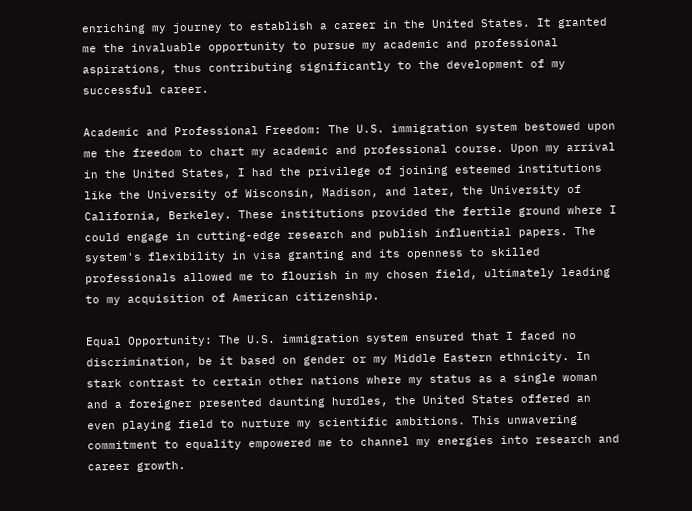enriching my journey to establish a career in the United States. It granted me the invaluable opportunity to pursue my academic and professional aspirations, thus contributing significantly to the development of my successful career.

Academic and Professional Freedom: The U.S. immigration system bestowed upon me the freedom to chart my academic and professional course. Upon my arrival in the United States, I had the privilege of joining esteemed institutions like the University of Wisconsin, Madison, and later, the University of California, Berkeley. These institutions provided the fertile ground where I could engage in cutting-edge research and publish influential papers. The system's flexibility in visa granting and its openness to skilled professionals allowed me to flourish in my chosen field, ultimately leading to my acquisition of American citizenship.

Equal Opportunity: The U.S. immigration system ensured that I faced no discrimination, be it based on gender or my Middle Eastern ethnicity. In stark contrast to certain other nations where my status as a single woman and a foreigner presented daunting hurdles, the United States offered an even playing field to nurture my scientific ambitions. This unwavering commitment to equality empowered me to channel my energies into research and career growth.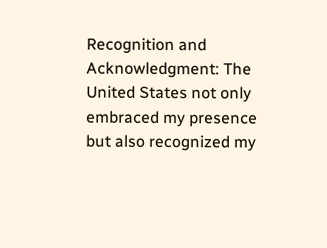Recognition and Acknowledgment: The United States not only embraced my presence but also recognized my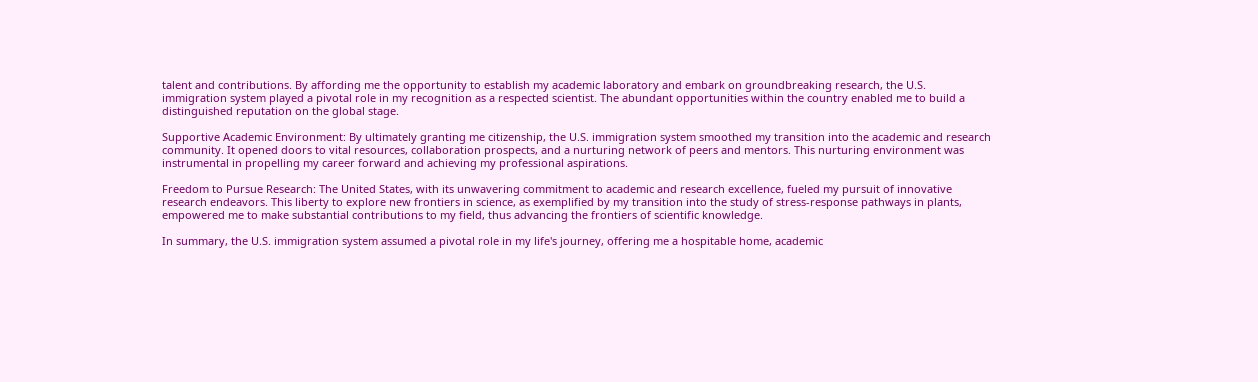talent and contributions. By affording me the opportunity to establish my academic laboratory and embark on groundbreaking research, the U.S. immigration system played a pivotal role in my recognition as a respected scientist. The abundant opportunities within the country enabled me to build a distinguished reputation on the global stage.

Supportive Academic Environment: By ultimately granting me citizenship, the U.S. immigration system smoothed my transition into the academic and research community. It opened doors to vital resources, collaboration prospects, and a nurturing network of peers and mentors. This nurturing environment was instrumental in propelling my career forward and achieving my professional aspirations.

Freedom to Pursue Research: The United States, with its unwavering commitment to academic and research excellence, fueled my pursuit of innovative research endeavors. This liberty to explore new frontiers in science, as exemplified by my transition into the study of stress-response pathways in plants, empowered me to make substantial contributions to my field, thus advancing the frontiers of scientific knowledge.

In summary, the U.S. immigration system assumed a pivotal role in my life's journey, offering me a hospitable home, academic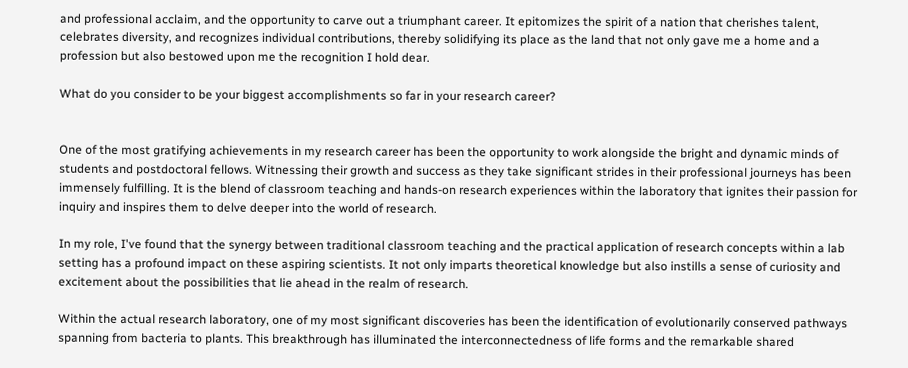and professional acclaim, and the opportunity to carve out a triumphant career. It epitomizes the spirit of a nation that cherishes talent, celebrates diversity, and recognizes individual contributions, thereby solidifying its place as the land that not only gave me a home and a profession but also bestowed upon me the recognition I hold dear.

What do you consider to be your biggest accomplishments so far in your research career?


One of the most gratifying achievements in my research career has been the opportunity to work alongside the bright and dynamic minds of students and postdoctoral fellows. Witnessing their growth and success as they take significant strides in their professional journeys has been immensely fulfilling. It is the blend of classroom teaching and hands-on research experiences within the laboratory that ignites their passion for inquiry and inspires them to delve deeper into the world of research.

In my role, I've found that the synergy between traditional classroom teaching and the practical application of research concepts within a lab setting has a profound impact on these aspiring scientists. It not only imparts theoretical knowledge but also instills a sense of curiosity and excitement about the possibilities that lie ahead in the realm of research.

Within the actual research laboratory, one of my most significant discoveries has been the identification of evolutionarily conserved pathways spanning from bacteria to plants. This breakthrough has illuminated the interconnectedness of life forms and the remarkable shared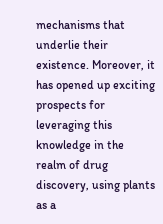mechanisms that underlie their existence. Moreover, it has opened up exciting prospects for leveraging this knowledge in the realm of drug discovery, using plants as a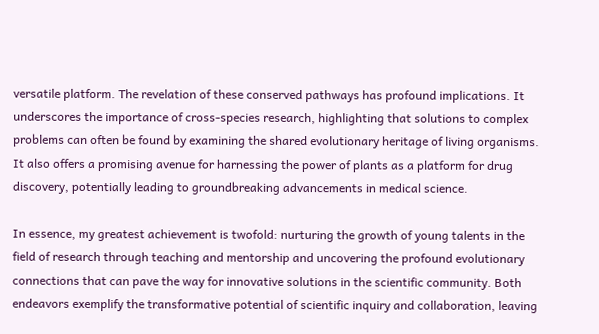versatile platform. The revelation of these conserved pathways has profound implications. It underscores the importance of cross-species research, highlighting that solutions to complex problems can often be found by examining the shared evolutionary heritage of living organisms. It also offers a promising avenue for harnessing the power of plants as a platform for drug discovery, potentially leading to groundbreaking advancements in medical science.

In essence, my greatest achievement is twofold: nurturing the growth of young talents in the field of research through teaching and mentorship and uncovering the profound evolutionary connections that can pave the way for innovative solutions in the scientific community. Both endeavors exemplify the transformative potential of scientific inquiry and collaboration, leaving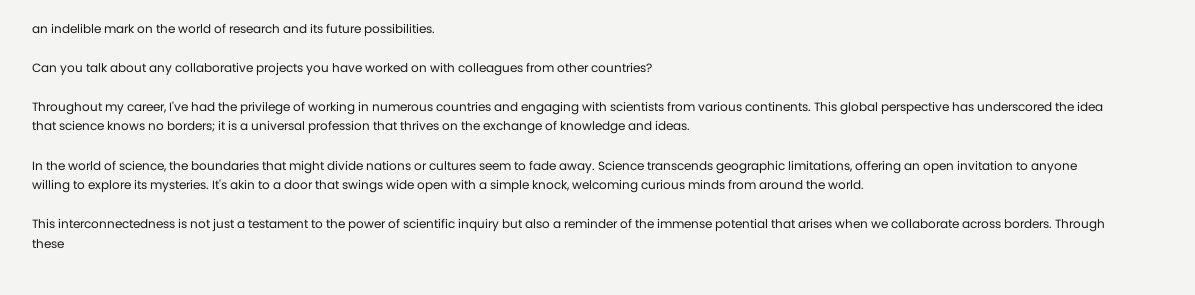an indelible mark on the world of research and its future possibilities.

Can you talk about any collaborative projects you have worked on with colleagues from other countries?

Throughout my career, I've had the privilege of working in numerous countries and engaging with scientists from various continents. This global perspective has underscored the idea that science knows no borders; it is a universal profession that thrives on the exchange of knowledge and ideas.

In the world of science, the boundaries that might divide nations or cultures seem to fade away. Science transcends geographic limitations, offering an open invitation to anyone willing to explore its mysteries. It's akin to a door that swings wide open with a simple knock, welcoming curious minds from around the world.

This interconnectedness is not just a testament to the power of scientific inquiry but also a reminder of the immense potential that arises when we collaborate across borders. Through these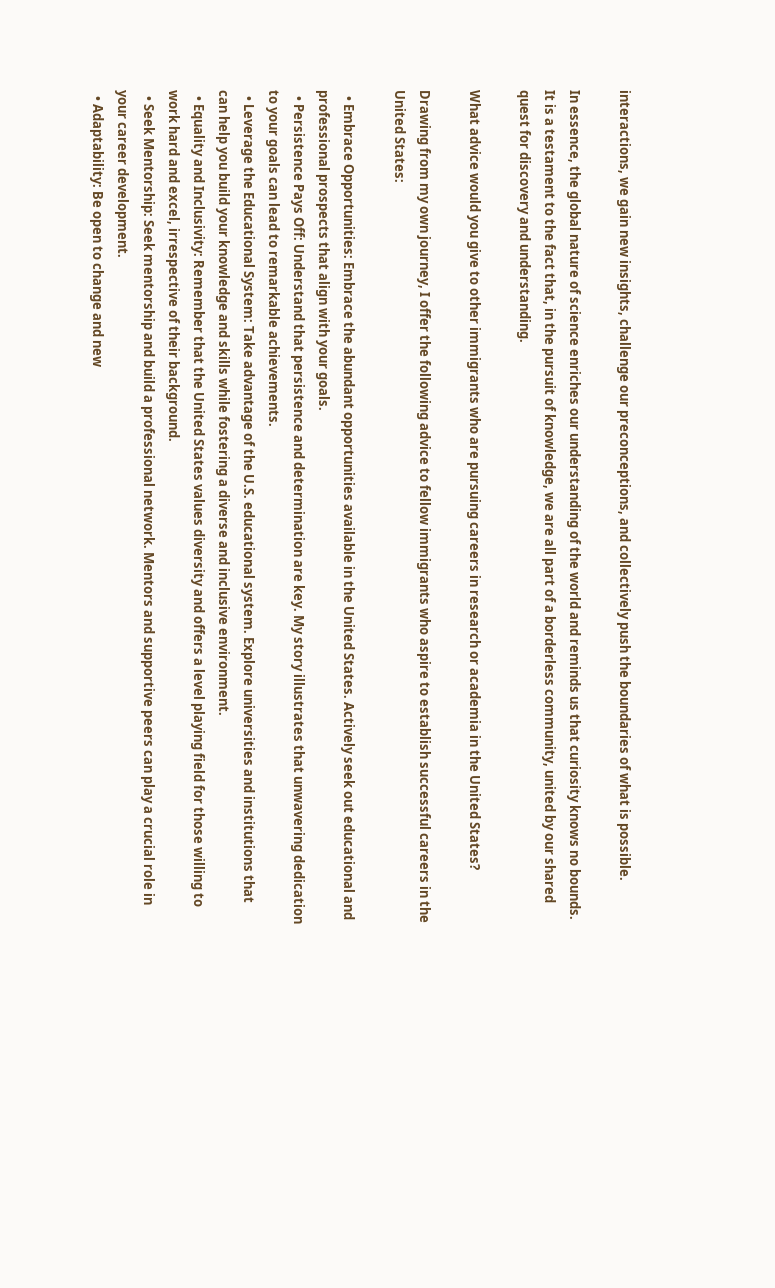interactions, we gain new insights, challenge our preconceptions, and collectively push the boundaries of what is possible.

In essence, the global nature of science enriches our understanding of the world and reminds us that curiosity knows no bounds. It is a testament to the fact that, in the pursuit of knowledge, we are all part of a borderless community, united by our shared quest for discovery and understanding.

What advice would you give to other immigrants who are pursuing careers in research or academia in the United States?

Drawing from my own journey, I offer the following advice to fellow immigrants who aspire to establish successful careers in the United States:

  • Embrace Opportunities: Embrace the abundant opportunities available in the United States. Actively seek out educational and professional prospects that align with your goals.
  • Persistence Pays Off: Understand that persistence and determination are key. My story illustrates that unwavering dedication to your goals can lead to remarkable achievements.
  • Leverage the Educational System: Take advantage of the U.S. educational system. Explore universities and institutions that can help you build your knowledge and skills while fostering a diverse and inclusive environment.
  • Equality and Inclusivity: Remember that the United States values diversity and offers a level playing field for those willing to work hard and excel, irrespective of their background.
  • Seek Mentorship: Seek mentorship and build a professional network. Mentors and supportive peers can play a crucial role in your career development.
  • Adaptability: Be open to change and new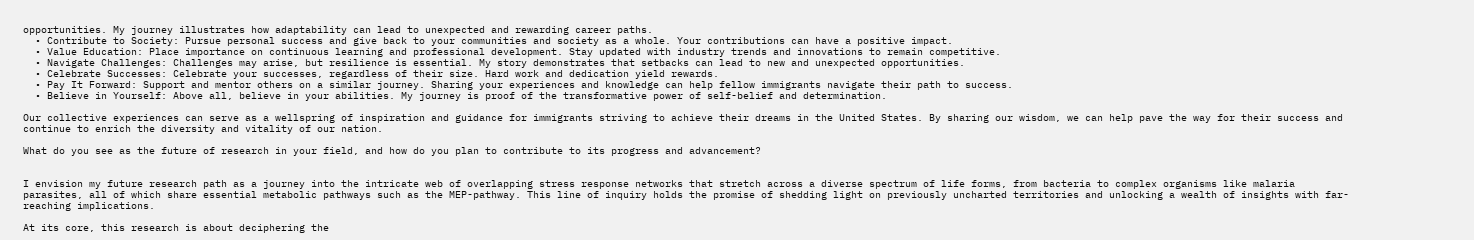opportunities. My journey illustrates how adaptability can lead to unexpected and rewarding career paths.
  • Contribute to Society: Pursue personal success and give back to your communities and society as a whole. Your contributions can have a positive impact.
  • Value Education: Place importance on continuous learning and professional development. Stay updated with industry trends and innovations to remain competitive.
  • Navigate Challenges: Challenges may arise, but resilience is essential. My story demonstrates that setbacks can lead to new and unexpected opportunities.
  • Celebrate Successes: Celebrate your successes, regardless of their size. Hard work and dedication yield rewards.
  • Pay It Forward: Support and mentor others on a similar journey. Sharing your experiences and knowledge can help fellow immigrants navigate their path to success.
  • Believe in Yourself: Above all, believe in your abilities. My journey is proof of the transformative power of self-belief and determination.

Our collective experiences can serve as a wellspring of inspiration and guidance for immigrants striving to achieve their dreams in the United States. By sharing our wisdom, we can help pave the way for their success and continue to enrich the diversity and vitality of our nation.

What do you see as the future of research in your field, and how do you plan to contribute to its progress and advancement?


I envision my future research path as a journey into the intricate web of overlapping stress response networks that stretch across a diverse spectrum of life forms, from bacteria to complex organisms like malaria parasites, all of which share essential metabolic pathways such as the MEP-pathway. This line of inquiry holds the promise of shedding light on previously uncharted territories and unlocking a wealth of insights with far-reaching implications.

At its core, this research is about deciphering the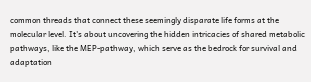common threads that connect these seemingly disparate life forms at the molecular level. It's about uncovering the hidden intricacies of shared metabolic pathways, like the MEP-pathway, which serve as the bedrock for survival and adaptation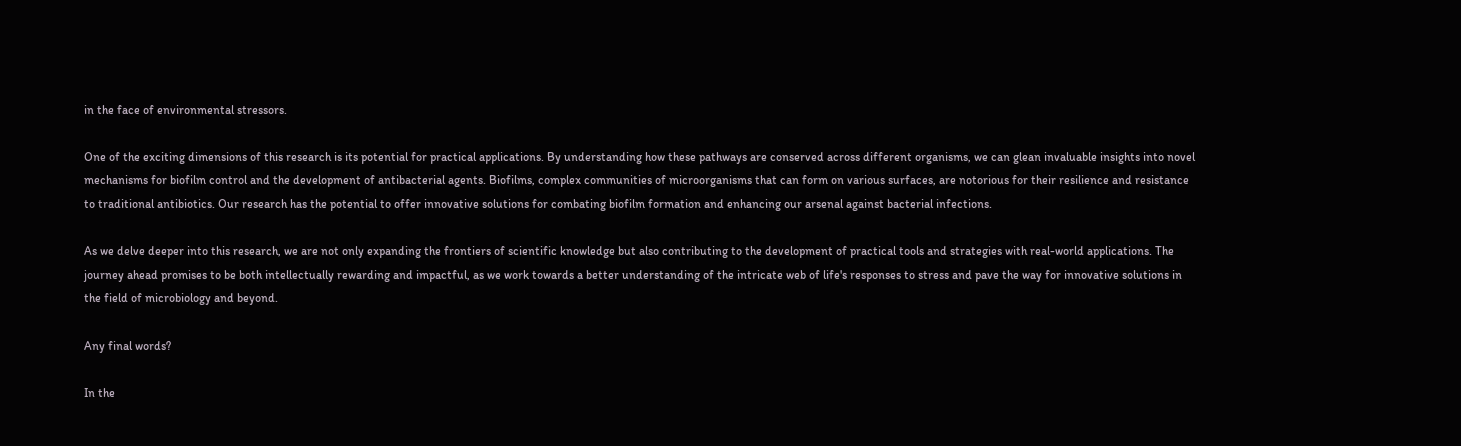in the face of environmental stressors.

One of the exciting dimensions of this research is its potential for practical applications. By understanding how these pathways are conserved across different organisms, we can glean invaluable insights into novel mechanisms for biofilm control and the development of antibacterial agents. Biofilms, complex communities of microorganisms that can form on various surfaces, are notorious for their resilience and resistance to traditional antibiotics. Our research has the potential to offer innovative solutions for combating biofilm formation and enhancing our arsenal against bacterial infections.

As we delve deeper into this research, we are not only expanding the frontiers of scientific knowledge but also contributing to the development of practical tools and strategies with real-world applications. The journey ahead promises to be both intellectually rewarding and impactful, as we work towards a better understanding of the intricate web of life's responses to stress and pave the way for innovative solutions in the field of microbiology and beyond.

Any final words?

In the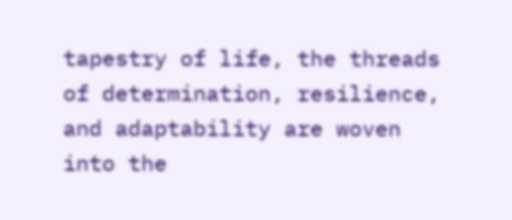tapestry of life, the threads of determination, resilience, and adaptability are woven into the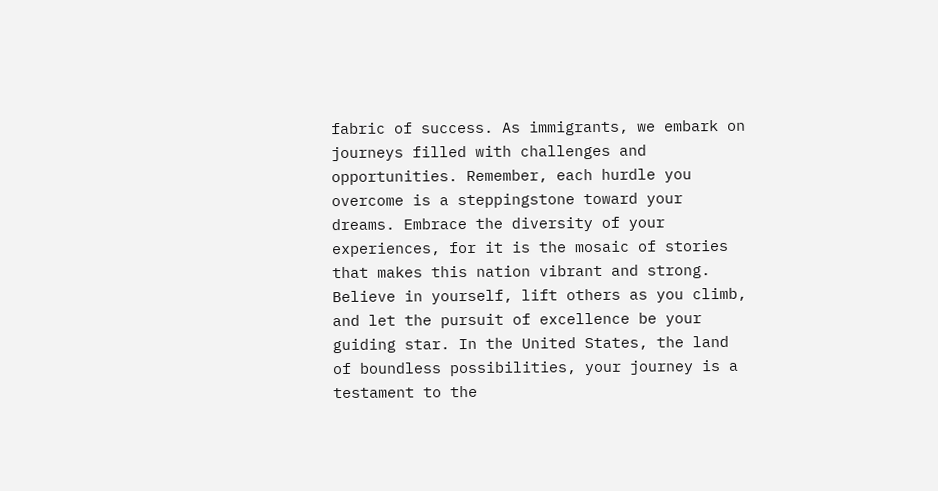fabric of success. As immigrants, we embark on journeys filled with challenges and opportunities. Remember, each hurdle you overcome is a steppingstone toward your dreams. Embrace the diversity of your experiences, for it is the mosaic of stories that makes this nation vibrant and strong. Believe in yourself, lift others as you climb, and let the pursuit of excellence be your guiding star. In the United States, the land of boundless possibilities, your journey is a testament to the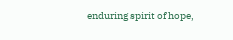enduring spirit of hope,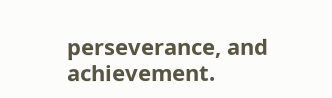perseverance, and achievement.